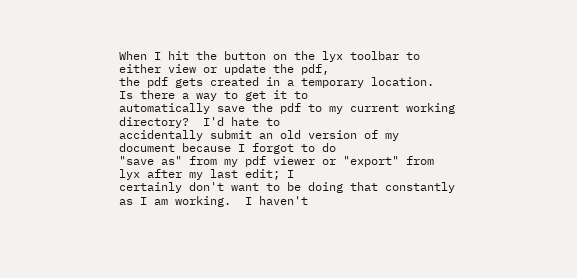When I hit the button on the lyx toolbar to either view or update the pdf,
the pdf gets created in a temporary location.  Is there a way to get it to
automatically save the pdf to my current working directory?  I'd hate to
accidentally submit an old version of my document because I forgot to do
"save as" from my pdf viewer or "export" from lyx after my last edit; I
certainly don't want to be doing that constantly as I am working.  I haven't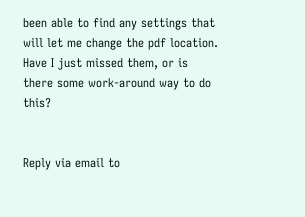been able to find any settings that will let me change the pdf location.
Have I just missed them, or is there some work-around way to do this?


Reply via email to